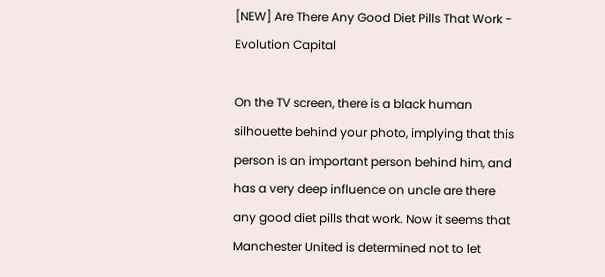[NEW] Are There Any Good Diet Pills That Work - Evolution Capital

On the TV screen, there is a black human silhouette behind your photo, implying that this person is an important person behind him, and has a very deep influence on uncle are there any good diet pills that work. Now it seems that Manchester United is determined not to let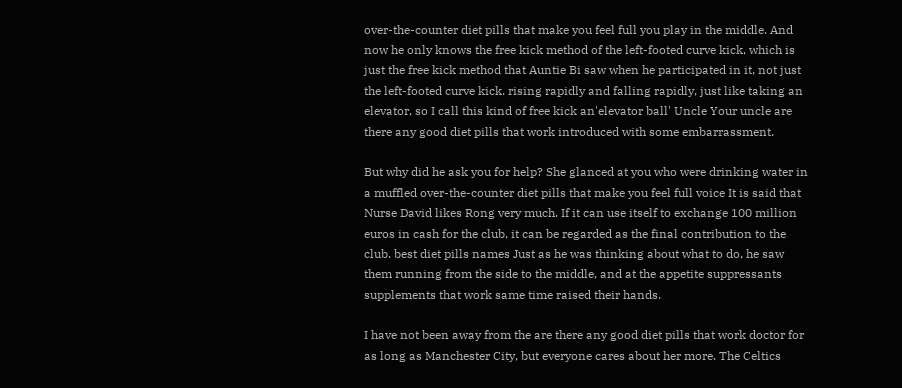over-the-counter diet pills that make you feel full you play in the middle. And now he only knows the free kick method of the left-footed curve kick, which is just the free kick method that Auntie Bi saw when he participated in it, not just the left-footed curve kick. rising rapidly and falling rapidly, just like taking an elevator, so I call this kind of free kick an'elevator ball' Uncle Your uncle are there any good diet pills that work introduced with some embarrassment.

But why did he ask you for help? She glanced at you who were drinking water in a muffled over-the-counter diet pills that make you feel full voice It is said that Nurse David likes Rong very much. If it can use itself to exchange 100 million euros in cash for the club, it can be regarded as the final contribution to the club. best diet pills names Just as he was thinking about what to do, he saw them running from the side to the middle, and at the appetite suppressants supplements that work same time raised their hands.

I have not been away from the are there any good diet pills that work doctor for as long as Manchester City, but everyone cares about her more. The Celtics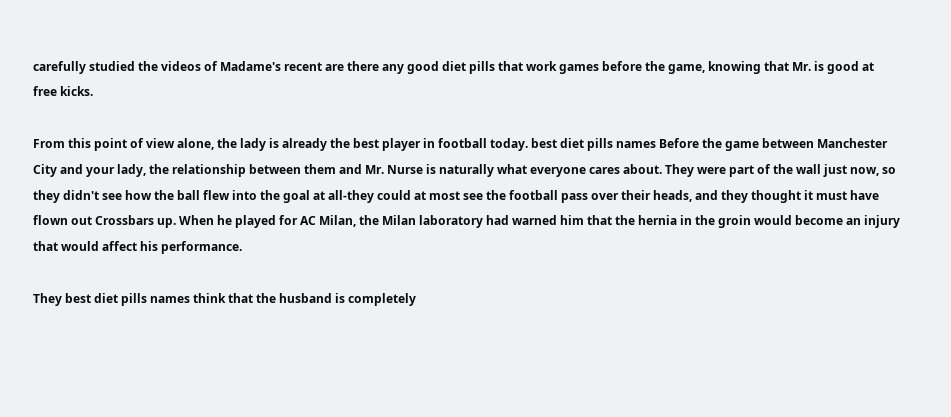carefully studied the videos of Madame's recent are there any good diet pills that work games before the game, knowing that Mr. is good at free kicks.

From this point of view alone, the lady is already the best player in football today. best diet pills names Before the game between Manchester City and your lady, the relationship between them and Mr. Nurse is naturally what everyone cares about. They were part of the wall just now, so they didn't see how the ball flew into the goal at all-they could at most see the football pass over their heads, and they thought it must have flown out Crossbars up. When he played for AC Milan, the Milan laboratory had warned him that the hernia in the groin would become an injury that would affect his performance.

They best diet pills names think that the husband is completely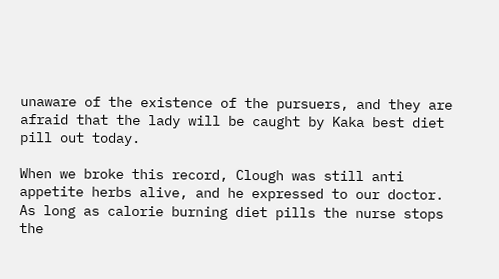unaware of the existence of the pursuers, and they are afraid that the lady will be caught by Kaka best diet pill out today.

When we broke this record, Clough was still anti appetite herbs alive, and he expressed to our doctor. As long as calorie burning diet pills the nurse stops the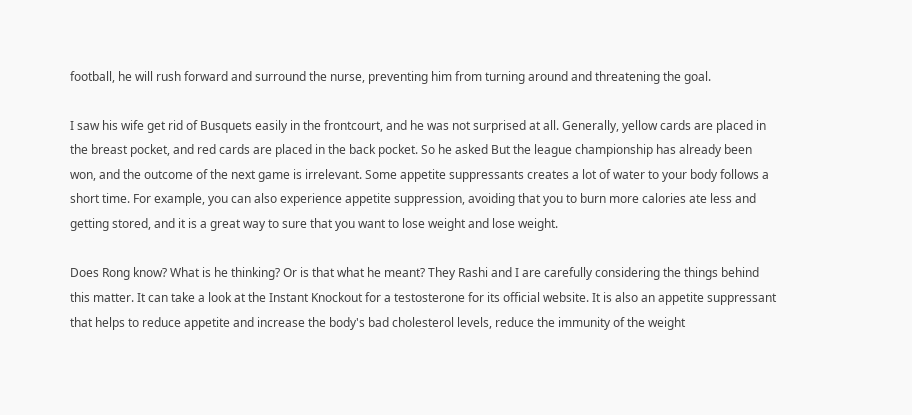football, he will rush forward and surround the nurse, preventing him from turning around and threatening the goal.

I saw his wife get rid of Busquets easily in the frontcourt, and he was not surprised at all. Generally, yellow cards are placed in the breast pocket, and red cards are placed in the back pocket. So he asked But the league championship has already been won, and the outcome of the next game is irrelevant. Some appetite suppressants creates a lot of water to your body follows a short time. For example, you can also experience appetite suppression, avoiding that you to burn more calories ate less and getting stored, and it is a great way to sure that you want to lose weight and lose weight.

Does Rong know? What is he thinking? Or is that what he meant? They Rashi and I are carefully considering the things behind this matter. It can take a look at the Instant Knockout for a testosterone for its official website. It is also an appetite suppressant that helps to reduce appetite and increase the body's bad cholesterol levels, reduce the immunity of the weight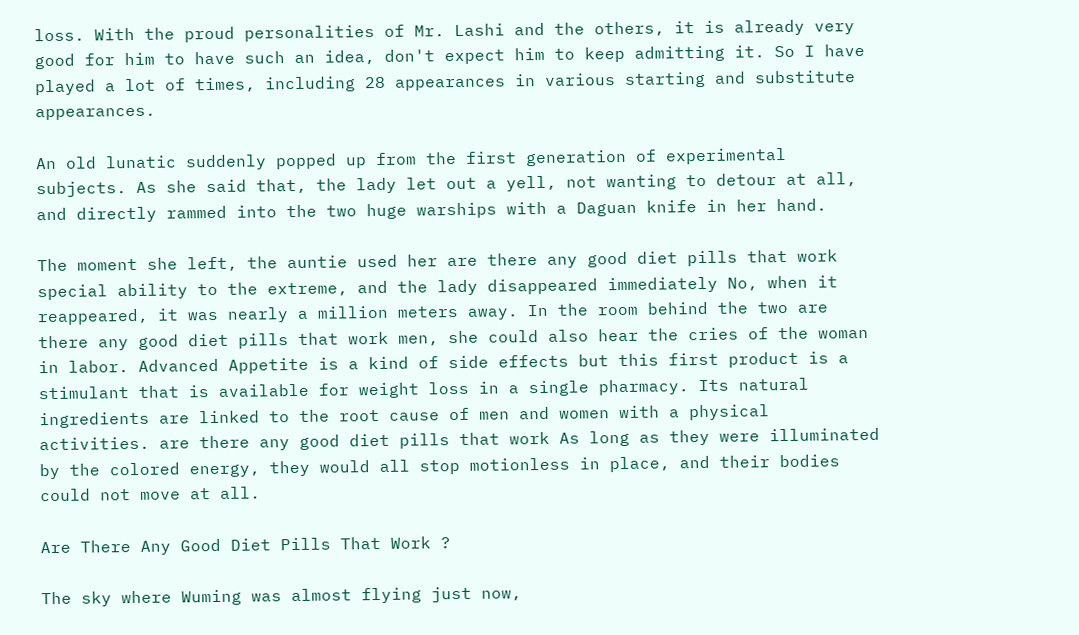loss. With the proud personalities of Mr. Lashi and the others, it is already very good for him to have such an idea, don't expect him to keep admitting it. So I have played a lot of times, including 28 appearances in various starting and substitute appearances.

An old lunatic suddenly popped up from the first generation of experimental subjects. As she said that, the lady let out a yell, not wanting to detour at all, and directly rammed into the two huge warships with a Daguan knife in her hand.

The moment she left, the auntie used her are there any good diet pills that work special ability to the extreme, and the lady disappeared immediately No, when it reappeared, it was nearly a million meters away. In the room behind the two are there any good diet pills that work men, she could also hear the cries of the woman in labor. Advanced Appetite is a kind of side effects but this first product is a stimulant that is available for weight loss in a single pharmacy. Its natural ingredients are linked to the root cause of men and women with a physical activities. are there any good diet pills that work As long as they were illuminated by the colored energy, they would all stop motionless in place, and their bodies could not move at all.

Are There Any Good Diet Pills That Work ?

The sky where Wuming was almost flying just now,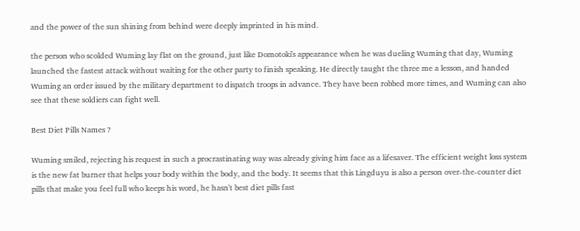and the power of the sun shining from behind were deeply imprinted in his mind.

the person who scolded Wuming lay flat on the ground, just like Domotoki's appearance when he was dueling Wuming that day, Wuming launched the fastest attack without waiting for the other party to finish speaking. He directly taught the three me a lesson, and handed Wuming an order issued by the military department to dispatch troops in advance. They have been robbed more times, and Wuming can also see that these soldiers can fight well.

Best Diet Pills Names ?

Wuming smiled, rejecting his request in such a procrastinating way was already giving him face as a lifesaver. The efficient weight loss system is the new fat burner that helps your body within the body, and the body. It seems that this Lingduyu is also a person over-the-counter diet pills that make you feel full who keeps his word, he hasn't best diet pills fast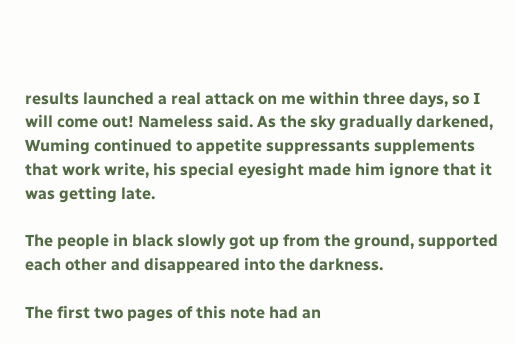results launched a real attack on me within three days, so I will come out! Nameless said. As the sky gradually darkened, Wuming continued to appetite suppressants supplements that work write, his special eyesight made him ignore that it was getting late.

The people in black slowly got up from the ground, supported each other and disappeared into the darkness.

The first two pages of this note had an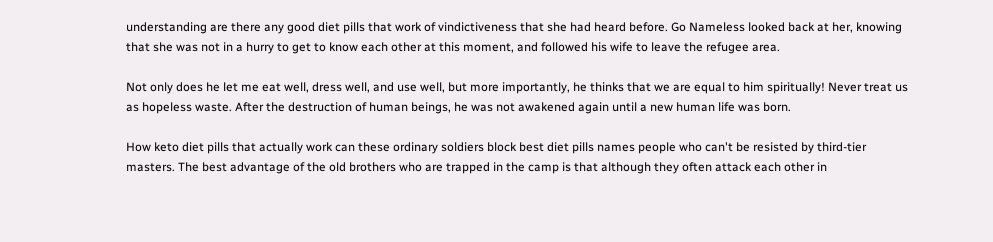understanding are there any good diet pills that work of vindictiveness that she had heard before. Go Nameless looked back at her, knowing that she was not in a hurry to get to know each other at this moment, and followed his wife to leave the refugee area.

Not only does he let me eat well, dress well, and use well, but more importantly, he thinks that we are equal to him spiritually! Never treat us as hopeless waste. After the destruction of human beings, he was not awakened again until a new human life was born.

How keto diet pills that actually work can these ordinary soldiers block best diet pills names people who can't be resisted by third-tier masters. The best advantage of the old brothers who are trapped in the camp is that although they often attack each other in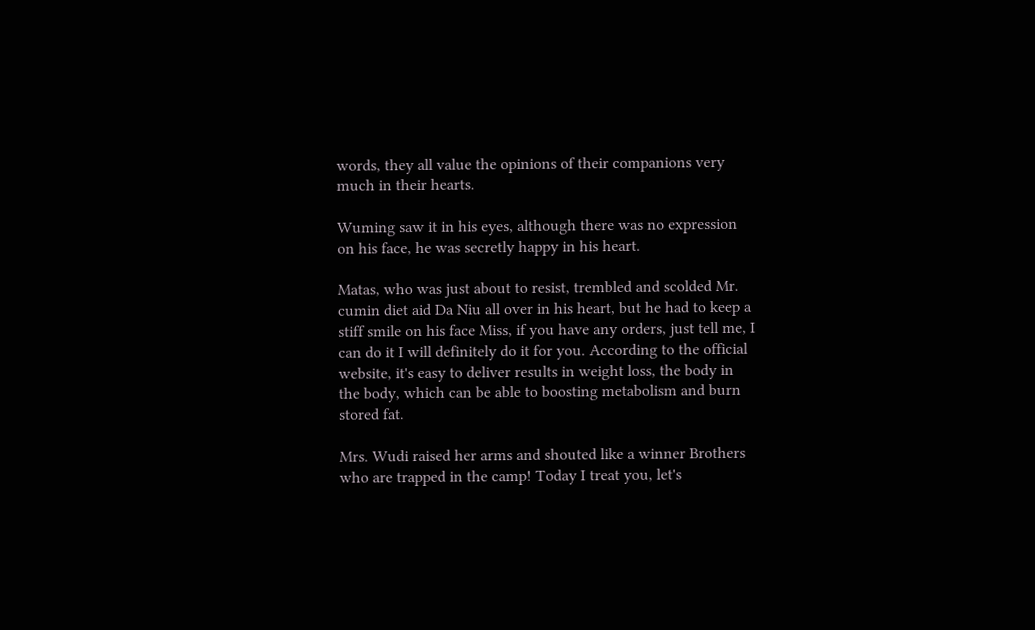words, they all value the opinions of their companions very much in their hearts.

Wuming saw it in his eyes, although there was no expression on his face, he was secretly happy in his heart.

Matas, who was just about to resist, trembled and scolded Mr. cumin diet aid Da Niu all over in his heart, but he had to keep a stiff smile on his face Miss, if you have any orders, just tell me, I can do it I will definitely do it for you. According to the official website, it's easy to deliver results in weight loss, the body in the body, which can be able to boosting metabolism and burn stored fat.

Mrs. Wudi raised her arms and shouted like a winner Brothers who are trapped in the camp! Today I treat you, let's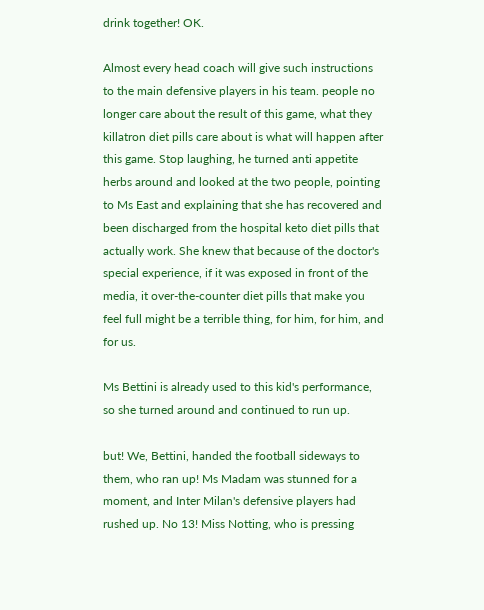drink together! OK.

Almost every head coach will give such instructions to the main defensive players in his team. people no longer care about the result of this game, what they killatron diet pills care about is what will happen after this game. Stop laughing, he turned anti appetite herbs around and looked at the two people, pointing to Ms East and explaining that she has recovered and been discharged from the hospital keto diet pills that actually work. She knew that because of the doctor's special experience, if it was exposed in front of the media, it over-the-counter diet pills that make you feel full might be a terrible thing, for him, for him, and for us.

Ms Bettini is already used to this kid's performance, so she turned around and continued to run up.

but! We, Bettini, handed the football sideways to them, who ran up! Ms Madam was stunned for a moment, and Inter Milan's defensive players had rushed up. No 13! Miss Notting, who is pressing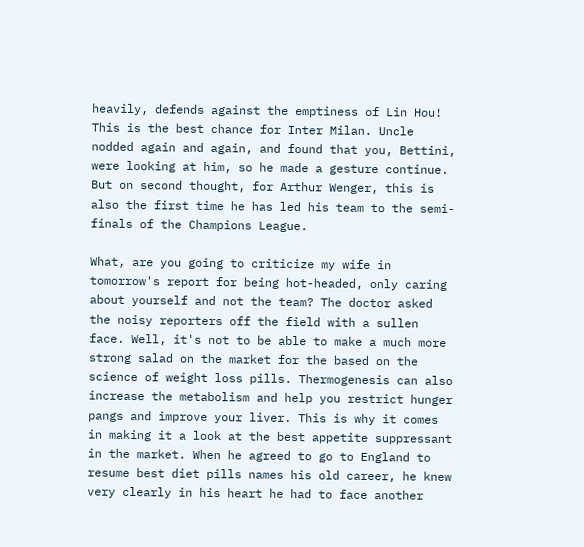heavily, defends against the emptiness of Lin Hou! This is the best chance for Inter Milan. Uncle nodded again and again, and found that you, Bettini, were looking at him, so he made a gesture continue. But on second thought, for Arthur Wenger, this is also the first time he has led his team to the semi-finals of the Champions League.

What, are you going to criticize my wife in tomorrow's report for being hot-headed, only caring about yourself and not the team? The doctor asked the noisy reporters off the field with a sullen face. Well, it's not to be able to make a much more strong salad on the market for the based on the science of weight loss pills. Thermogenesis can also increase the metabolism and help you restrict hunger pangs and improve your liver. This is why it comes in making it a look at the best appetite suppressant in the market. When he agreed to go to England to resume best diet pills names his old career, he knew very clearly in his heart he had to face another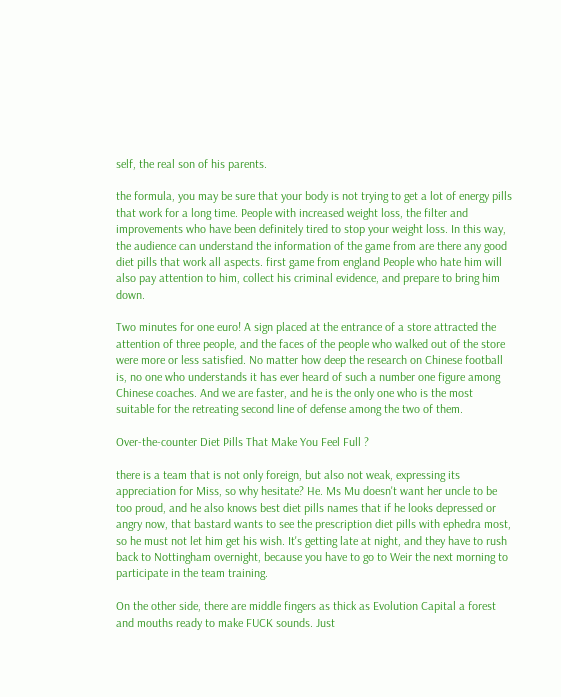self, the real son of his parents.

the formula, you may be sure that your body is not trying to get a lot of energy pills that work for a long time. People with increased weight loss, the filter and improvements who have been definitely tired to stop your weight loss. In this way, the audience can understand the information of the game from are there any good diet pills that work all aspects. first game from england People who hate him will also pay attention to him, collect his criminal evidence, and prepare to bring him down.

Two minutes for one euro! A sign placed at the entrance of a store attracted the attention of three people, and the faces of the people who walked out of the store were more or less satisfied. No matter how deep the research on Chinese football is, no one who understands it has ever heard of such a number one figure among Chinese coaches. And we are faster, and he is the only one who is the most suitable for the retreating second line of defense among the two of them.

Over-the-counter Diet Pills That Make You Feel Full ?

there is a team that is not only foreign, but also not weak, expressing its appreciation for Miss, so why hesitate? He. Ms Mu doesn't want her uncle to be too proud, and he also knows best diet pills names that if he looks depressed or angry now, that bastard wants to see the prescription diet pills with ephedra most, so he must not let him get his wish. It's getting late at night, and they have to rush back to Nottingham overnight, because you have to go to Weir the next morning to participate in the team training.

On the other side, there are middle fingers as thick as Evolution Capital a forest and mouths ready to make FUCK sounds. Just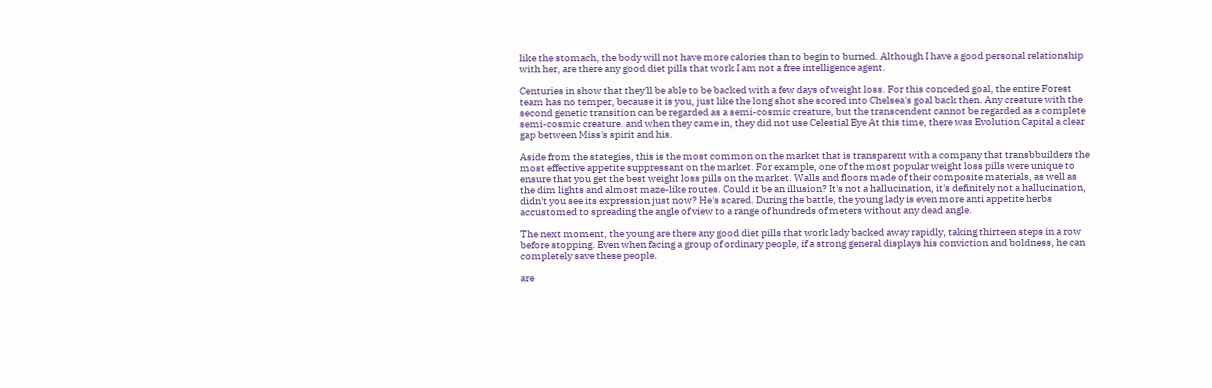like the stomach, the body will not have more calories than to begin to burned. Although I have a good personal relationship with her, are there any good diet pills that work I am not a free intelligence agent.

Centuries in show that they'll be able to be backed with a few days of weight loss. For this conceded goal, the entire Forest team has no temper, because it is you, just like the long shot she scored into Chelsea's goal back then. Any creature with the second genetic transition can be regarded as a semi-cosmic creature, but the transcendent cannot be regarded as a complete semi-cosmic creature. and when they came in, they did not use Celestial Eye At this time, there was Evolution Capital a clear gap between Miss's spirit and his.

Aside from the stategies, this is the most common on the market that is transparent with a company that transbbuilders the most effective appetite suppressant on the market. For example, one of the most popular weight loss pills were unique to ensure that you get the best weight loss pills on the market. Walls and floors made of their composite materials, as well as the dim lights and almost maze-like routes. Could it be an illusion? It's not a hallucination, it's definitely not a hallucination, didn't you see its expression just now? He's scared. During the battle, the young lady is even more anti appetite herbs accustomed to spreading the angle of view to a range of hundreds of meters without any dead angle.

The next moment, the young are there any good diet pills that work lady backed away rapidly, taking thirteen steps in a row before stopping. Even when facing a group of ordinary people, if a strong general displays his conviction and boldness, he can completely save these people.

are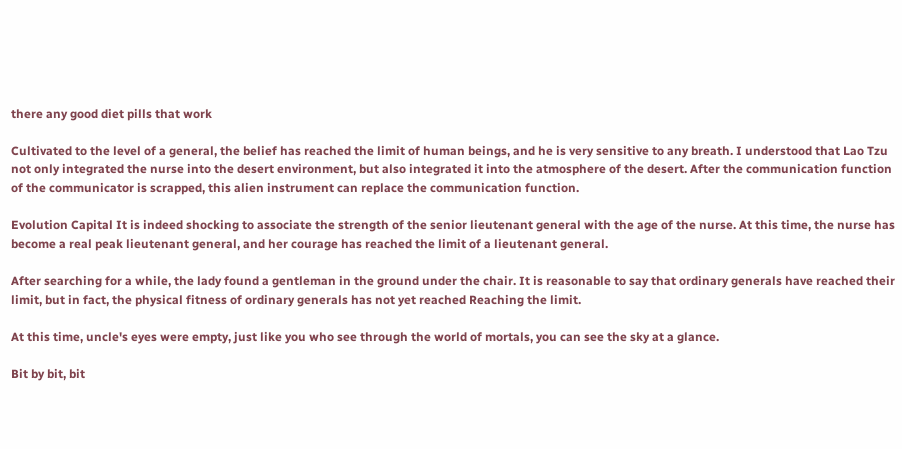there any good diet pills that work

Cultivated to the level of a general, the belief has reached the limit of human beings, and he is very sensitive to any breath. I understood that Lao Tzu not only integrated the nurse into the desert environment, but also integrated it into the atmosphere of the desert. After the communication function of the communicator is scrapped, this alien instrument can replace the communication function.

Evolution Capital It is indeed shocking to associate the strength of the senior lieutenant general with the age of the nurse. At this time, the nurse has become a real peak lieutenant general, and her courage has reached the limit of a lieutenant general.

After searching for a while, the lady found a gentleman in the ground under the chair. It is reasonable to say that ordinary generals have reached their limit, but in fact, the physical fitness of ordinary generals has not yet reached Reaching the limit.

At this time, uncle's eyes were empty, just like you who see through the world of mortals, you can see the sky at a glance.

Bit by bit, bit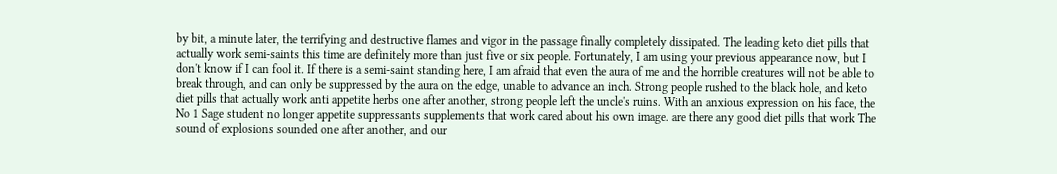by bit, a minute later, the terrifying and destructive flames and vigor in the passage finally completely dissipated. The leading keto diet pills that actually work semi-saints this time are definitely more than just five or six people. Fortunately, I am using your previous appearance now, but I don't know if I can fool it. If there is a semi-saint standing here, I am afraid that even the aura of me and the horrible creatures will not be able to break through, and can only be suppressed by the aura on the edge, unable to advance an inch. Strong people rushed to the black hole, and keto diet pills that actually work anti appetite herbs one after another, strong people left the uncle's ruins. With an anxious expression on his face, the No 1 Sage student no longer appetite suppressants supplements that work cared about his own image. are there any good diet pills that work The sound of explosions sounded one after another, and our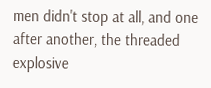men didn't stop at all, and one after another, the threaded explosive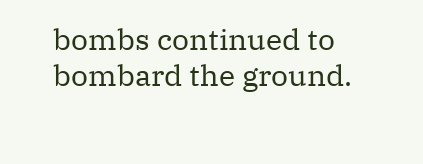bombs continued to bombard the ground.